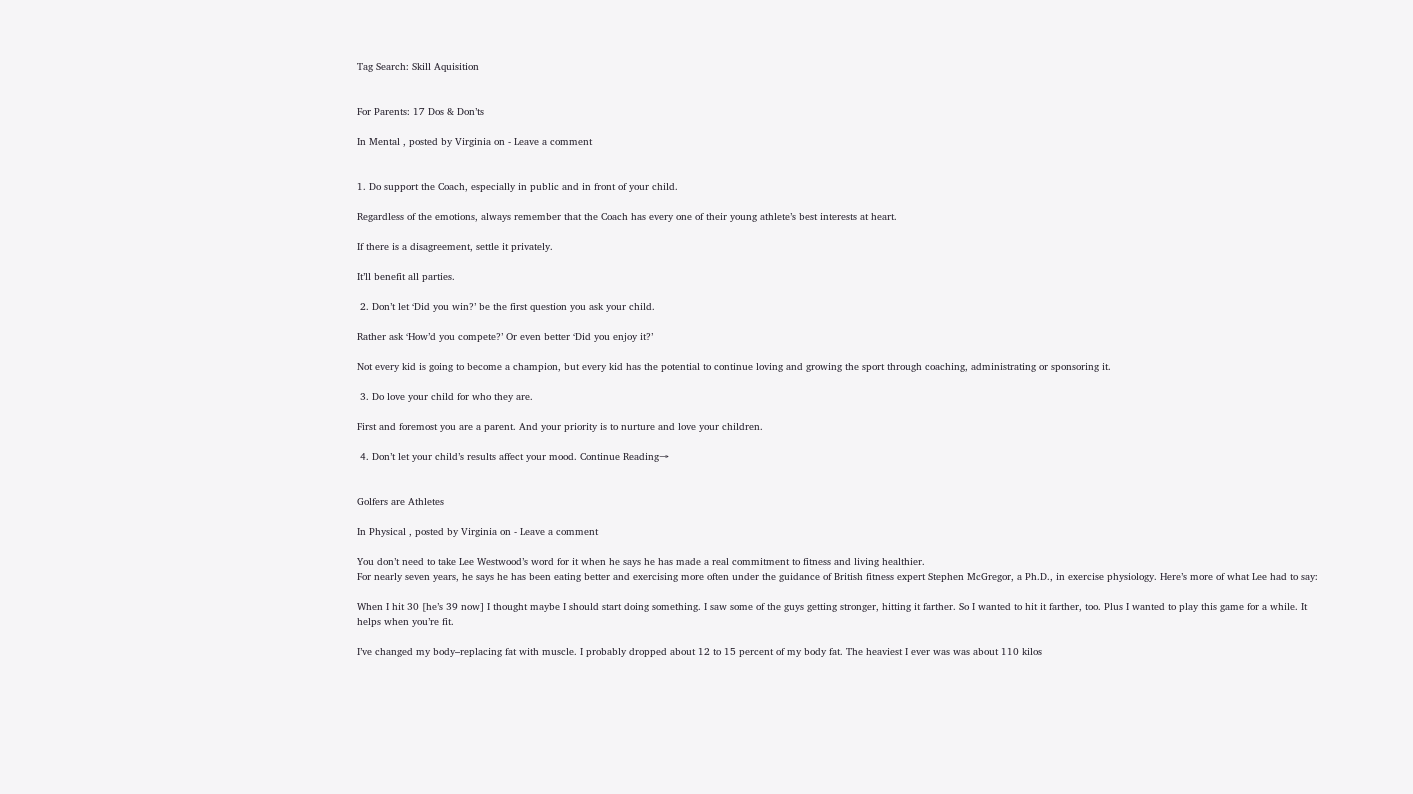Tag Search: Skill Aquisition


For Parents: 17 Dos & Don’ts

In Mental , posted by Virginia on - Leave a comment


1. Do support the Coach, especially in public and in front of your child.

Regardless of the emotions, always remember that the Coach has every one of their young athlete’s best interests at heart.

If there is a disagreement, settle it privately.

It’ll benefit all parties.

 2. Don’t let ‘Did you win?’ be the first question you ask your child.

Rather ask ‘How’d you compete?’ Or even better ‘Did you enjoy it?’

Not every kid is going to become a champion, but every kid has the potential to continue loving and growing the sport through coaching, administrating or sponsoring it.

 3. Do love your child for who they are.

First and foremost you are a parent. And your priority is to nurture and love your children.

 4. Don’t let your child’s results affect your mood. Continue Reading→


Golfers are Athletes

In Physical , posted by Virginia on - Leave a comment

You don’t need to take Lee Westwood’s word for it when he says he has made a real commitment to fitness and living healthier.
For nearly seven years, he says he has been eating better and exercising more often under the guidance of British fitness expert Stephen McGregor, a Ph.D., in exercise physiology. Here’s more of what Lee had to say:

When I hit 30 [he’s 39 now] I thought maybe I should start doing something. I saw some of the guys getting stronger, hitting it farther. So I wanted to hit it farther, too. Plus I wanted to play this game for a while. It helps when you’re fit.

I’ve changed my body–replacing fat with muscle. I probably dropped about 12 to 15 percent of my body fat. The heaviest I ever was was about 110 kilos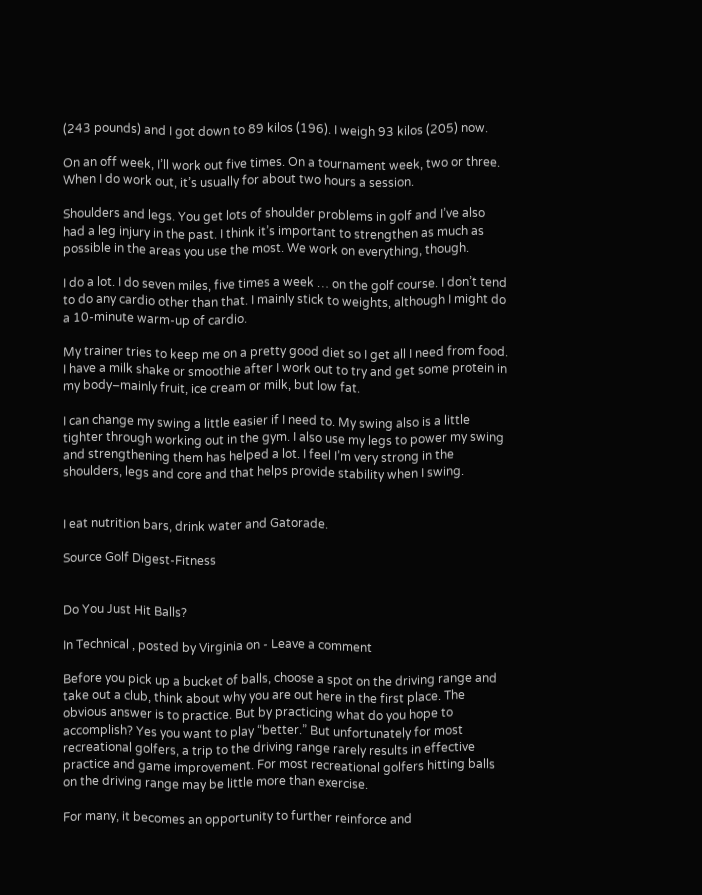(243 pounds) and I got down to 89 kilos (196). I weigh 93 kilos (205) now.

On an off week, I’ll work out five times. On a tournament week, two or three. When I do work out, it’s usually for about two hours a session.

Shoulders and legs. You get lots of shoulder problems in golf and I’ve also had a leg injury in the past. I think it’s important to strengthen as much as possible in the areas you use the most. We work on everything, though.

I do a lot. I do seven miles, five times a week … on the golf course. I don’t tend to do any cardio other than that. I mainly stick to weights, although I might do a 10-minute warm-up of cardio.

My trainer tries to keep me on a pretty good diet so I get all I need from food. I have a milk shake or smoothie after I work out to try and get some protein in my body–mainly fruit, ice cream or milk, but low fat.

I can change my swing a little easier if I need to. My swing also is a little tighter through working out in the gym. I also use my legs to power my swing and strengthening them has helped a lot. I feel I’m very strong in the shoulders, legs and core and that helps provide stability when I swing.


I eat nutrition bars, drink water and Gatorade.

Source Golf Digest-Fitness


Do You Just Hit Balls?

In Technical , posted by Virginia on - Leave a comment

Before you pick up a bucket of balls, choose a spot on the driving range and take out a club, think about why you are out here in the first place. The obvious answer is to practice. But by practicing what do you hope to accomplish? Yes you want to play “better.” But unfortunately for most recreational golfers, a trip to the driving range rarely results in effective practice and game improvement. For most recreational golfers hitting balls on the driving range may be little more than exercise.

For many, it becomes an opportunity to further reinforce and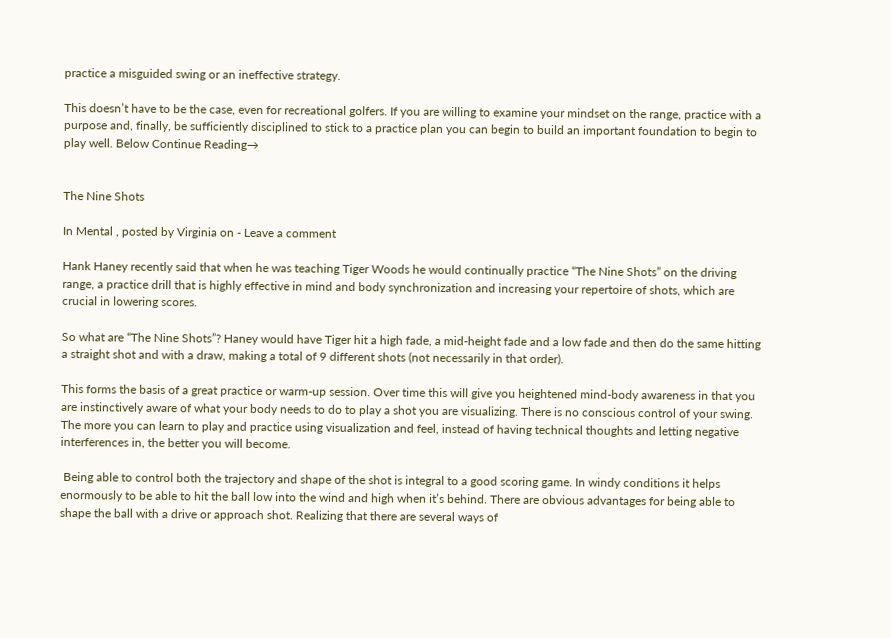practice a misguided swing or an ineffective strategy.

This doesn’t have to be the case, even for recreational golfers. If you are willing to examine your mindset on the range, practice with a purpose and, finally, be sufficiently disciplined to stick to a practice plan you can begin to build an important foundation to begin to play well. Below Continue Reading→


The Nine Shots

In Mental , posted by Virginia on - Leave a comment

Hank Haney recently said that when he was teaching Tiger Woods he would continually practice “The Nine Shots” on the driving range, a practice drill that is highly effective in mind and body synchronization and increasing your repertoire of shots, which are crucial in lowering scores.

So what are “The Nine Shots”? Haney would have Tiger hit a high fade, a mid-height fade and a low fade and then do the same hitting a straight shot and with a draw, making a total of 9 different shots (not necessarily in that order).

This forms the basis of a great practice or warm-up session. Over time this will give you heightened mind-body awareness in that you are instinctively aware of what your body needs to do to play a shot you are visualizing. There is no conscious control of your swing. The more you can learn to play and practice using visualization and feel, instead of having technical thoughts and letting negative interferences in, the better you will become.

 Being able to control both the trajectory and shape of the shot is integral to a good scoring game. In windy conditions it helps enormously to be able to hit the ball low into the wind and high when it’s behind. There are obvious advantages for being able to shape the ball with a drive or approach shot. Realizing that there are several ways of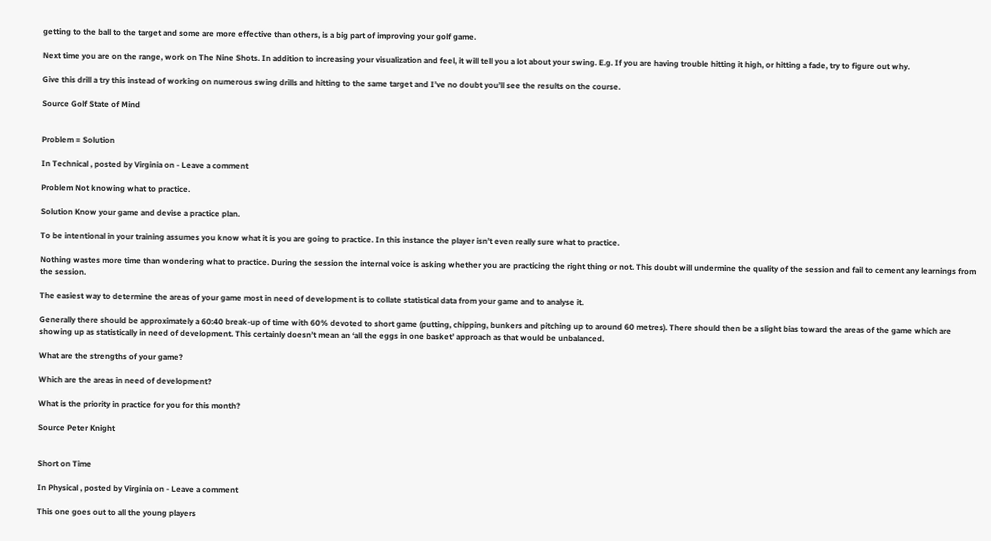getting to the ball to the target and some are more effective than others, is a big part of improving your golf game.

Next time you are on the range, work on The Nine Shots. In addition to increasing your visualization and feel, it will tell you a lot about your swing. E.g. If you are having trouble hitting it high, or hitting a fade, try to figure out why.

Give this drill a try this instead of working on numerous swing drills and hitting to the same target and I’ve no doubt you’ll see the results on the course.

Source Golf State of Mind


Problem = Solution

In Technical , posted by Virginia on - Leave a comment

Problem Not knowing what to practice.

Solution Know your game and devise a practice plan.

To be intentional in your training assumes you know what it is you are going to practice. In this instance the player isn’t even really sure what to practice.

Nothing wastes more time than wondering what to practice. During the session the internal voice is asking whether you are practicing the right thing or not. This doubt will undermine the quality of the session and fail to cement any learnings from the session.

The easiest way to determine the areas of your game most in need of development is to collate statistical data from your game and to analyse it.

Generally there should be approximately a 60:40 break-up of time with 60% devoted to short game (putting, chipping, bunkers and pitching up to around 60 metres). There should then be a slight bias toward the areas of the game which are showing up as statistically in need of development. This certainly doesn’t mean an ‘all the eggs in one basket’ approach as that would be unbalanced.

What are the strengths of your game?

Which are the areas in need of development?

What is the priority in practice for you for this month?

Source Peter Knight


Short on Time

In Physical , posted by Virginia on - Leave a comment

This one goes out to all the young players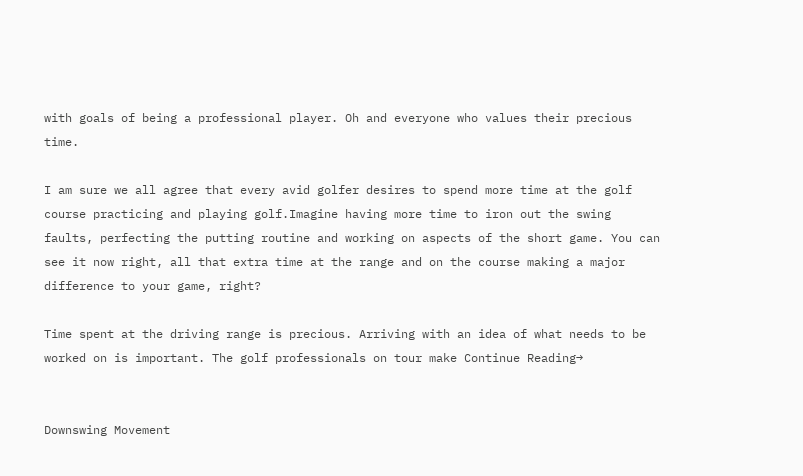with goals of being a professional player. Oh and everyone who values their precious time.

I am sure we all agree that every avid golfer desires to spend more time at the golf course practicing and playing golf.Imagine having more time to iron out the swing faults, perfecting the putting routine and working on aspects of the short game. You can see it now right, all that extra time at the range and on the course making a major difference to your game, right?

Time spent at the driving range is precious. Arriving with an idea of what needs to be worked on is important. The golf professionals on tour make Continue Reading→


Downswing Movement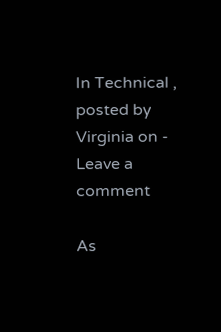In Technical , posted by Virginia on - Leave a comment

As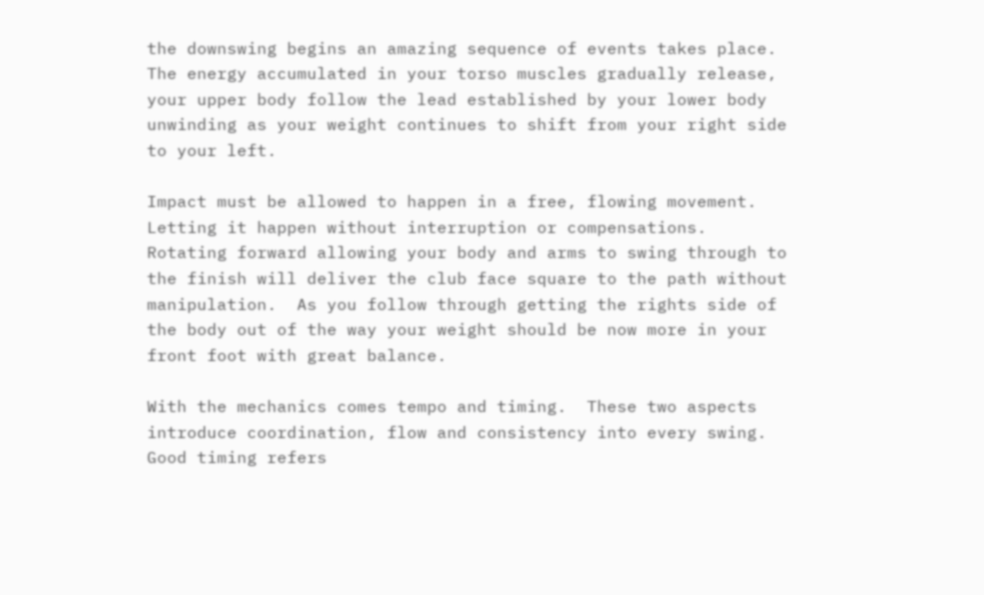the downswing begins an amazing sequence of events takes place.  The energy accumulated in your torso muscles gradually release, your upper body follow the lead established by your lower body unwinding as your weight continues to shift from your right side to your left.

Impact must be allowed to happen in a free, flowing movement.  Letting it happen without interruption or compensations.  Rotating forward allowing your body and arms to swing through to the finish will deliver the club face square to the path without manipulation.  As you follow through getting the rights side of the body out of the way your weight should be now more in your front foot with great balance.

With the mechanics comes tempo and timing.  These two aspects introduce coordination, flow and consistency into every swing.  Good timing refers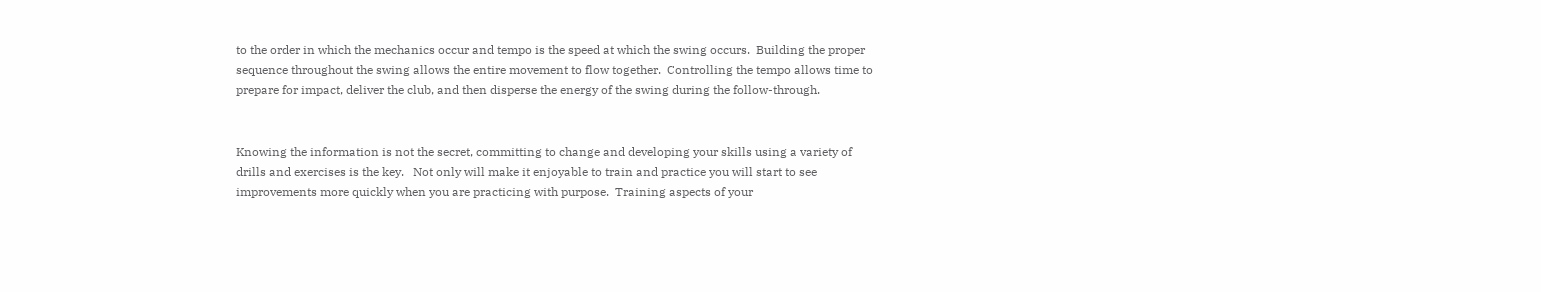to the order in which the mechanics occur and tempo is the speed at which the swing occurs.  Building the proper sequence throughout the swing allows the entire movement to flow together.  Controlling the tempo allows time to prepare for impact, deliver the club, and then disperse the energy of the swing during the follow-through.


Knowing the information is not the secret, committing to change and developing your skills using a variety of drills and exercises is the key.   Not only will make it enjoyable to train and practice you will start to see improvements more quickly when you are practicing with purpose.  Training aspects of your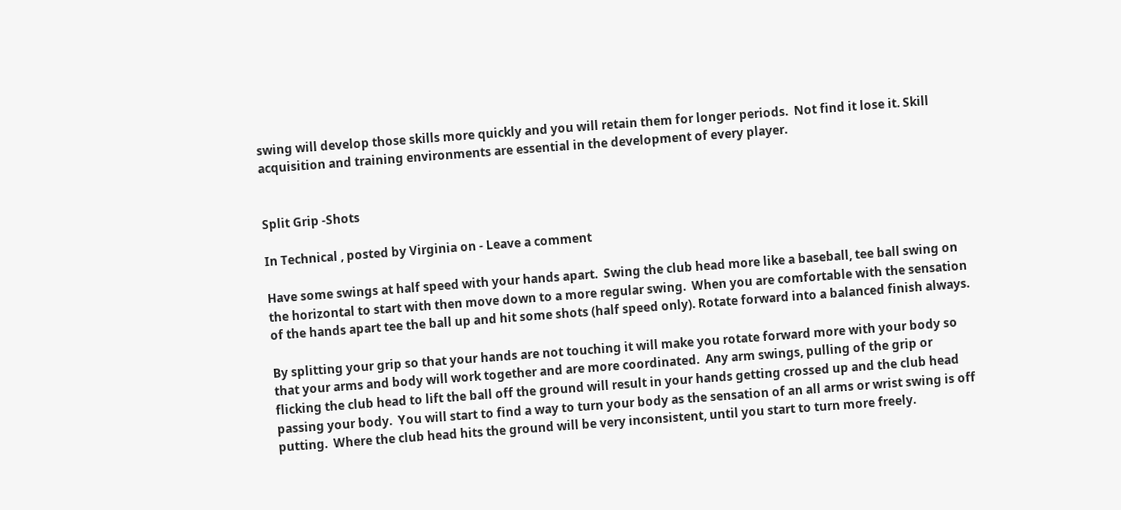swing will develop those skills more quickly and you will retain them for longer periods.  Not find it lose it. Skill acquisition and training environments are essential in the development of every player.


Split Grip -Shots

In Technical , posted by Virginia on - Leave a comment

Have some swings at half speed with your hands apart.  Swing the club head more like a baseball, tee ball swing on the horizontal to start with then move down to a more regular swing.  When you are comfortable with the sensation of the hands apart tee the ball up and hit some shots (half speed only). Rotate forward into a balanced finish always.

By splitting your grip so that your hands are not touching it will make you rotate forward more with your body so that your arms and body will work together and are more coordinated.  Any arm swings, pulling of the grip or flicking the club head to lift the ball off the ground will result in your hands getting crossed up and the club head passing your body.  You will start to find a way to turn your body as the sensation of an all arms or wrist swing is off putting.  Where the club head hits the ground will be very inconsistent, until you start to turn more freely.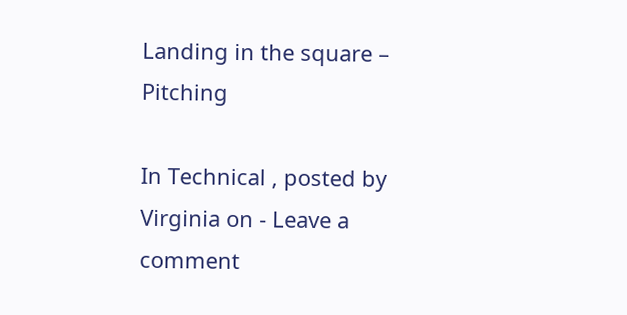Landing in the square – Pitching

In Technical , posted by Virginia on - Leave a comment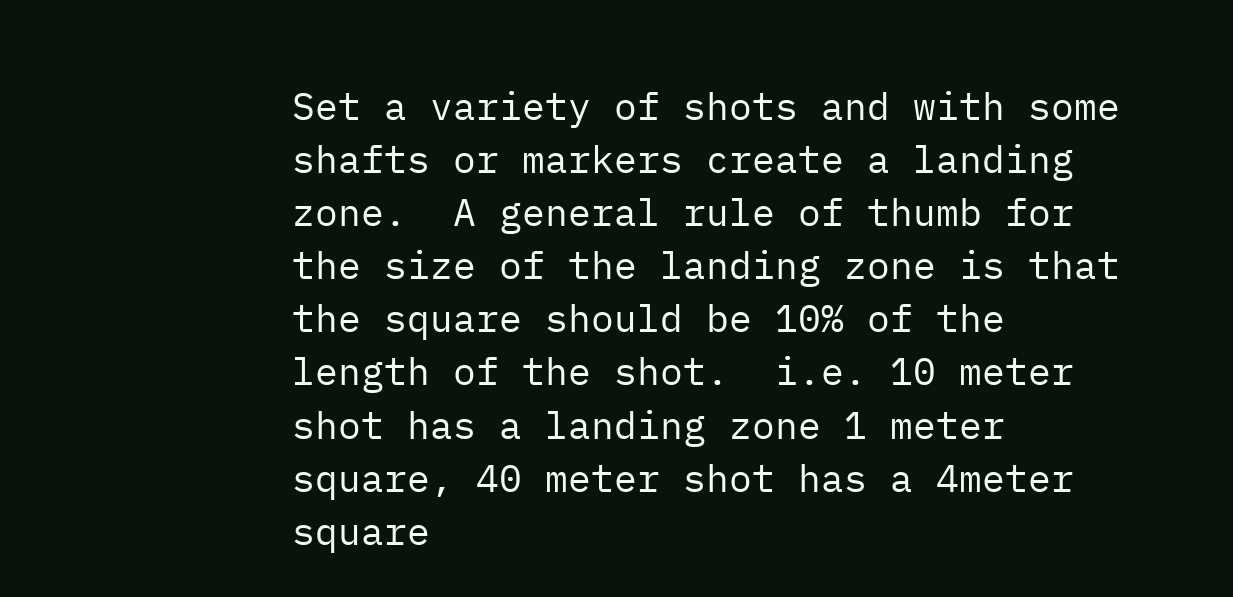Set a variety of shots and with some shafts or markers create a landing zone.  A general rule of thumb for the size of the landing zone is that the square should be 10% of the length of the shot.  i.e. 10 meter shot has a landing zone 1 meter square, 40 meter shot has a 4meter square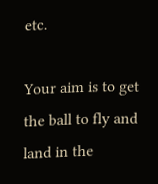etc.

Your aim is to get the ball to fly and land in the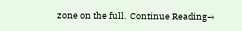zone on the full.  Continue Reading→